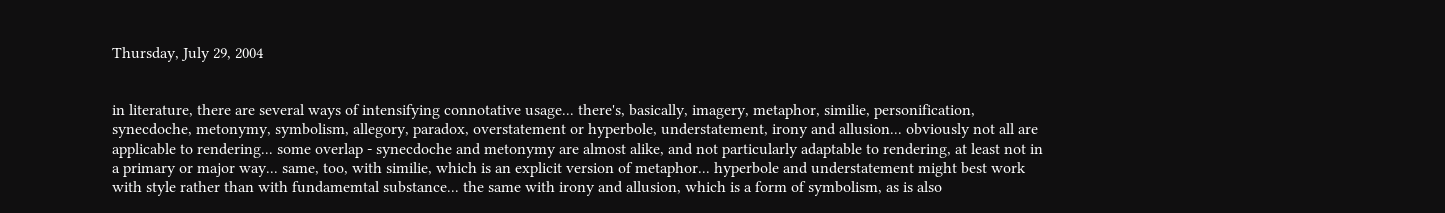Thursday, July 29, 2004


in literature, there are several ways of intensifying connotative usage... there's, basically, imagery, metaphor, similie, personification, synecdoche, metonymy, symbolism, allegory, paradox, overstatement or hyperbole, understatement, irony and allusion... obviously not all are applicable to rendering... some overlap - synecdoche and metonymy are almost alike, and not particularly adaptable to rendering, at least not in a primary or major way... same, too, with similie, which is an explicit version of metaphor... hyperbole and understatement might best work with style rather than with fundamemtal substance... the same with irony and allusion, which is a form of symbolism, as is also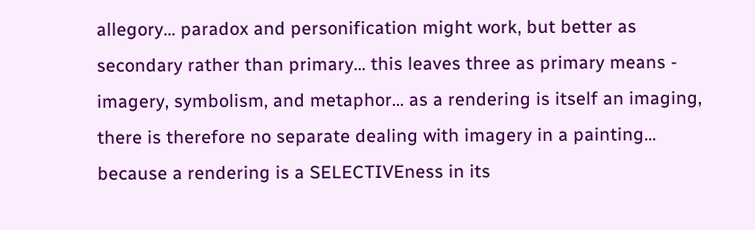allegory... paradox and personification might work, but better as secondary rather than primary... this leaves three as primary means - imagery, symbolism, and metaphor... as a rendering is itself an imaging, there is therefore no separate dealing with imagery in a painting... because a rendering is a SELECTIVEness in its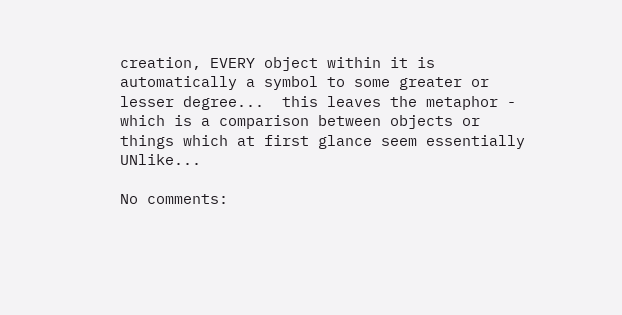creation, EVERY object within it is automatically a symbol to some greater or lesser degree...  this leaves the metaphor - which is a comparison between objects or things which at first glance seem essentially UNlike...

No comments: